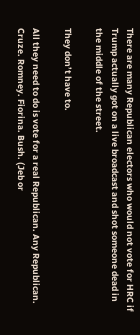There are many Republican electors who would not vote for HRC if Trump actually got on a live broadcast and shot someone dead in the middle of the street.

They don’t have to.

All they need to do is vote for a real Republican. Any Republican. Cruze. Romney. Fiorina. Bush. (Jeb or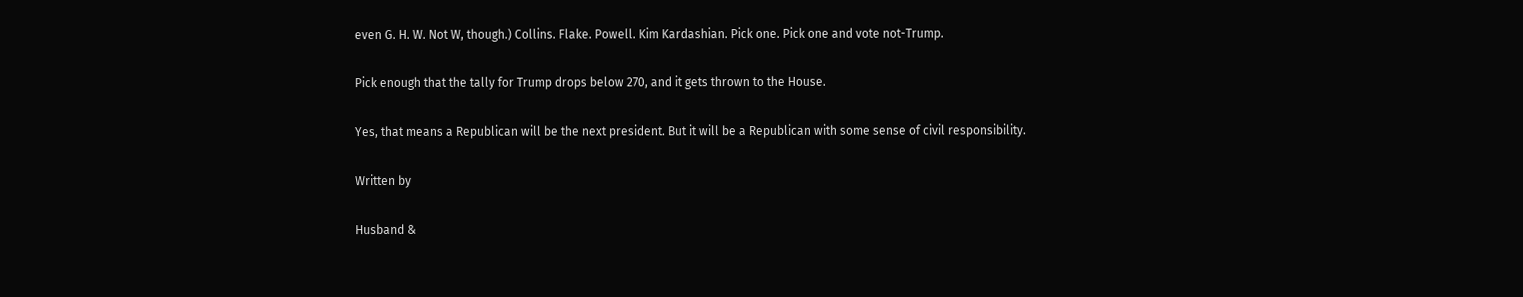even G. H. W. Not W, though.) Collins. Flake. Powell. Kim Kardashian. Pick one. Pick one and vote not-Trump.

Pick enough that the tally for Trump drops below 270, and it gets thrown to the House.

Yes, that means a Republican will be the next president. But it will be a Republican with some sense of civil responsibility.

Written by

Husband &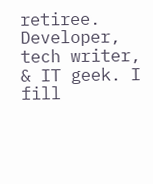retiree. Developer, tech writer, & IT geek. I fill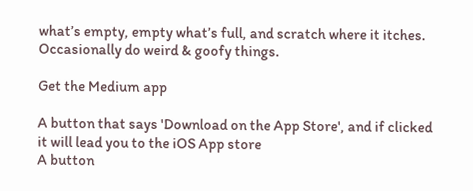what’s empty, empty what’s full, and scratch where it itches. Occasionally do weird & goofy things.

Get the Medium app

A button that says 'Download on the App Store', and if clicked it will lead you to the iOS App store
A button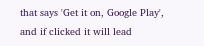that says 'Get it on, Google Play', and if clicked it will lead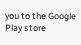you to the Google Play store